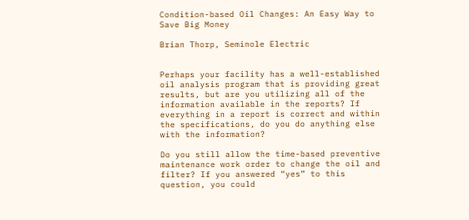Condition-based Oil Changes: An Easy Way to Save Big Money

Brian Thorp, Seminole Electric


Perhaps your facility has a well-established oil analysis program that is providing great results, but are you utilizing all of the information available in the reports? If everything in a report is correct and within the specifications, do you do anything else with the information?

Do you still allow the time-based preventive maintenance work order to change the oil and filter? If you answered “yes” to this question, you could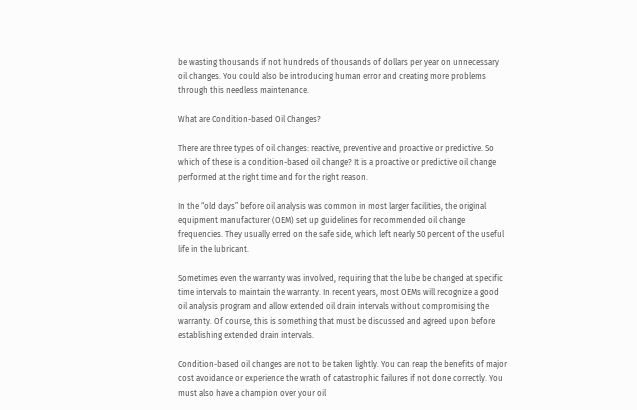be wasting thousands if not hundreds of thousands of dollars per year on unnecessary oil changes. You could also be introducing human error and creating more problems through this needless maintenance.

What are Condition-based Oil Changes?

There are three types of oil changes: reactive, preventive and proactive or predictive. So which of these is a condition-based oil change? It is a proactive or predictive oil change performed at the right time and for the right reason.

In the “old days” before oil analysis was common in most larger facilities, the original equipment manufacturer (OEM) set up guidelines for recommended oil change frequencies. They usually erred on the safe side, which left nearly 50 percent of the useful life in the lubricant.

Sometimes even the warranty was involved, requiring that the lube be changed at specific time intervals to maintain the warranty. In recent years, most OEMs will recognize a good oil analysis program and allow extended oil drain intervals without compromising the warranty. Of course, this is something that must be discussed and agreed upon before establishing extended drain intervals.

Condition-based oil changes are not to be taken lightly. You can reap the benefits of major cost avoidance or experience the wrath of catastrophic failures if not done correctly. You must also have a champion over your oil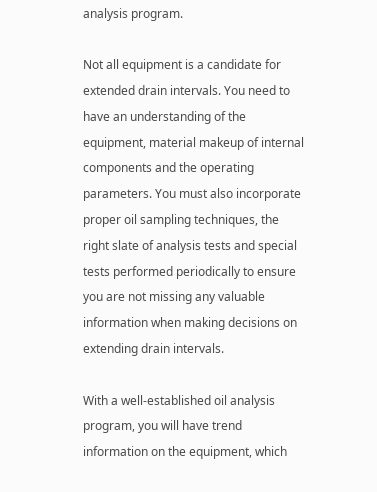analysis program.

Not all equipment is a candidate for extended drain intervals. You need to have an understanding of the equipment, material makeup of internal components and the operating parameters. You must also incorporate proper oil sampling techniques, the right slate of analysis tests and special tests performed periodically to ensure you are not missing any valuable information when making decisions on extending drain intervals.

With a well-established oil analysis program, you will have trend information on the equipment, which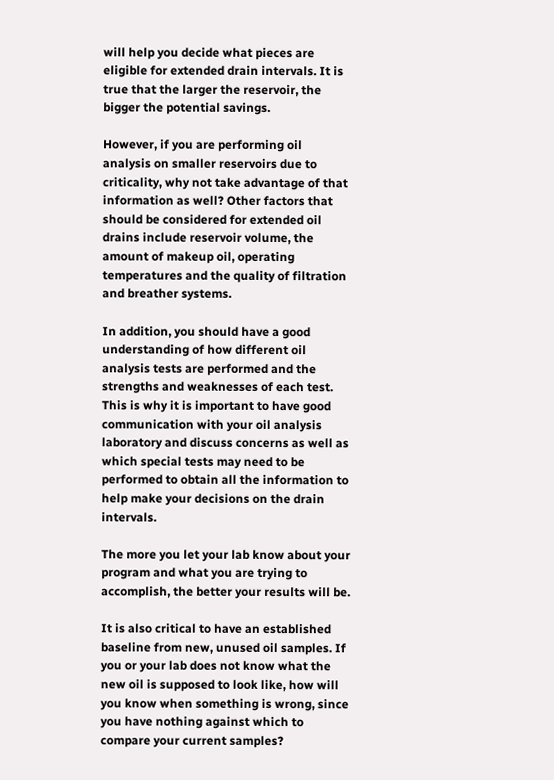will help you decide what pieces are eligible for extended drain intervals. It is true that the larger the reservoir, the bigger the potential savings.

However, if you are performing oil analysis on smaller reservoirs due to criticality, why not take advantage of that information as well? Other factors that should be considered for extended oil drains include reservoir volume, the amount of makeup oil, operating temperatures and the quality of filtration and breather systems.

In addition, you should have a good understanding of how different oil analysis tests are performed and the strengths and weaknesses of each test. This is why it is important to have good communication with your oil analysis laboratory and discuss concerns as well as which special tests may need to be performed to obtain all the information to help make your decisions on the drain intervals.

The more you let your lab know about your program and what you are trying to accomplish, the better your results will be.

It is also critical to have an established baseline from new, unused oil samples. If you or your lab does not know what the new oil is supposed to look like, how will you know when something is wrong, since you have nothing against which to compare your current samples?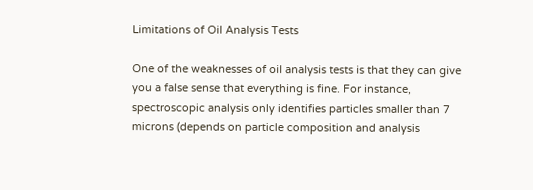Limitations of Oil Analysis Tests

One of the weaknesses of oil analysis tests is that they can give you a false sense that everything is fine. For instance, spectroscopic analysis only identifies particles smaller than 7 microns (depends on particle composition and analysis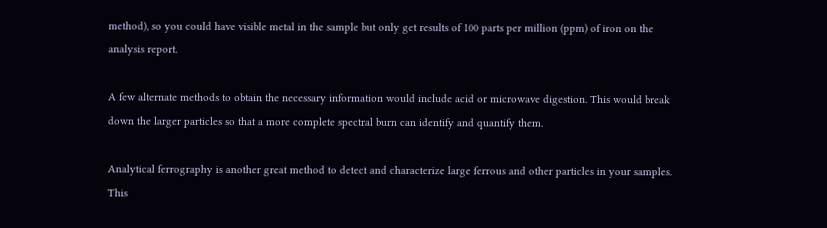method), so you could have visible metal in the sample but only get results of 100 parts per million (ppm) of iron on the analysis report.

A few alternate methods to obtain the necessary information would include acid or microwave digestion. This would break down the larger particles so that a more complete spectral burn can identify and quantify them.

Analytical ferrography is another great method to detect and characterize large ferrous and other particles in your samples. This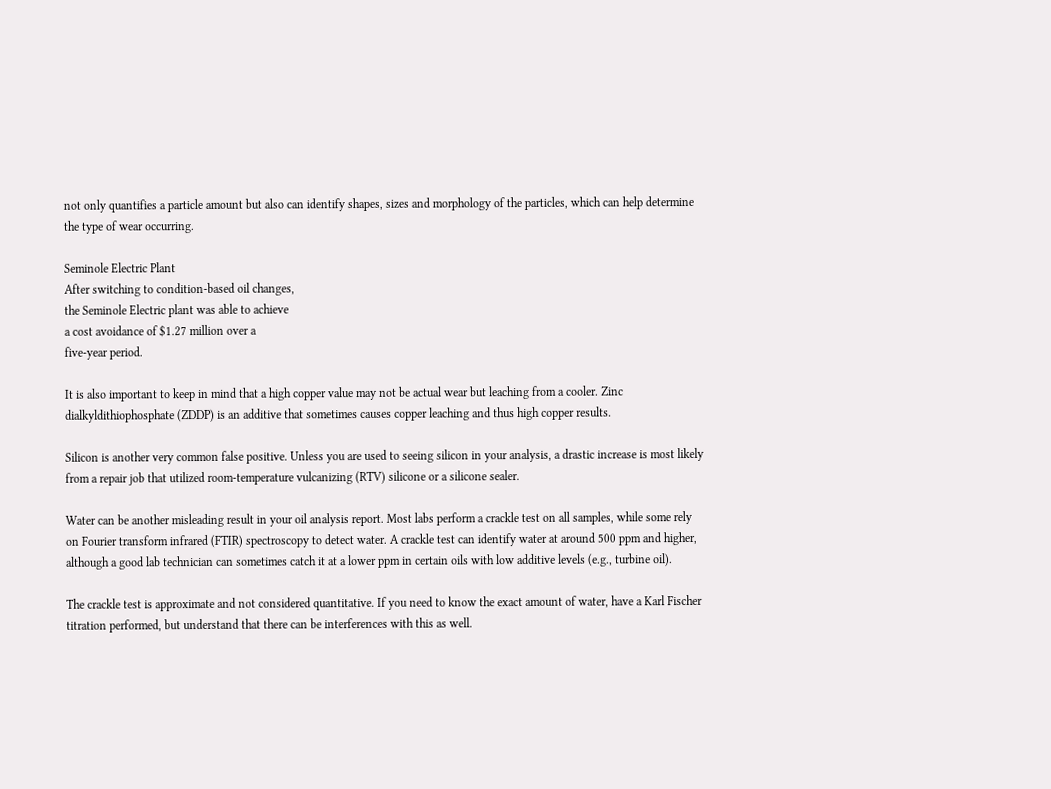not only quantifies a particle amount but also can identify shapes, sizes and morphology of the particles, which can help determine the type of wear occurring.

Seminole Electric Plant
After switching to condition-based oil changes,
the Seminole Electric plant was able to achieve
a cost avoidance of $1.27 million over a
five-year period.

It is also important to keep in mind that a high copper value may not be actual wear but leaching from a cooler. Zinc dialkyldithiophosphate (ZDDP) is an additive that sometimes causes copper leaching and thus high copper results.

Silicon is another very common false positive. Unless you are used to seeing silicon in your analysis, a drastic increase is most likely from a repair job that utilized room-temperature vulcanizing (RTV) silicone or a silicone sealer.

Water can be another misleading result in your oil analysis report. Most labs perform a crackle test on all samples, while some rely on Fourier transform infrared (FTIR) spectroscopy to detect water. A crackle test can identify water at around 500 ppm and higher, although a good lab technician can sometimes catch it at a lower ppm in certain oils with low additive levels (e.g., turbine oil).

The crackle test is approximate and not considered quantitative. If you need to know the exact amount of water, have a Karl Fischer titration performed, but understand that there can be interferences with this as well.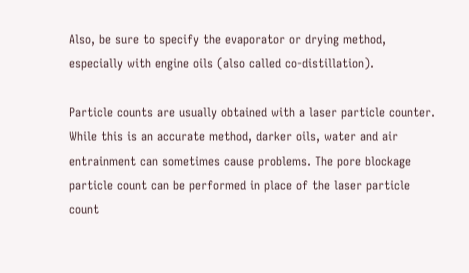Also, be sure to specify the evaporator or drying method, especially with engine oils (also called co-distillation).

Particle counts are usually obtained with a laser particle counter. While this is an accurate method, darker oils, water and air entrainment can sometimes cause problems. The pore blockage particle count can be performed in place of the laser particle count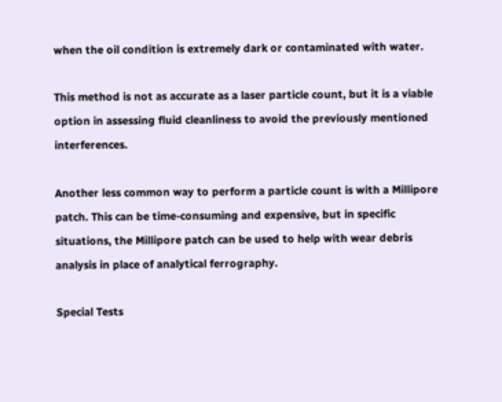when the oil condition is extremely dark or contaminated with water.

This method is not as accurate as a laser particle count, but it is a viable option in assessing fluid cleanliness to avoid the previously mentioned interferences.

Another less common way to perform a particle count is with a Millipore patch. This can be time-consuming and expensive, but in specific situations, the Millipore patch can be used to help with wear debris analysis in place of analytical ferrography.

Special Tests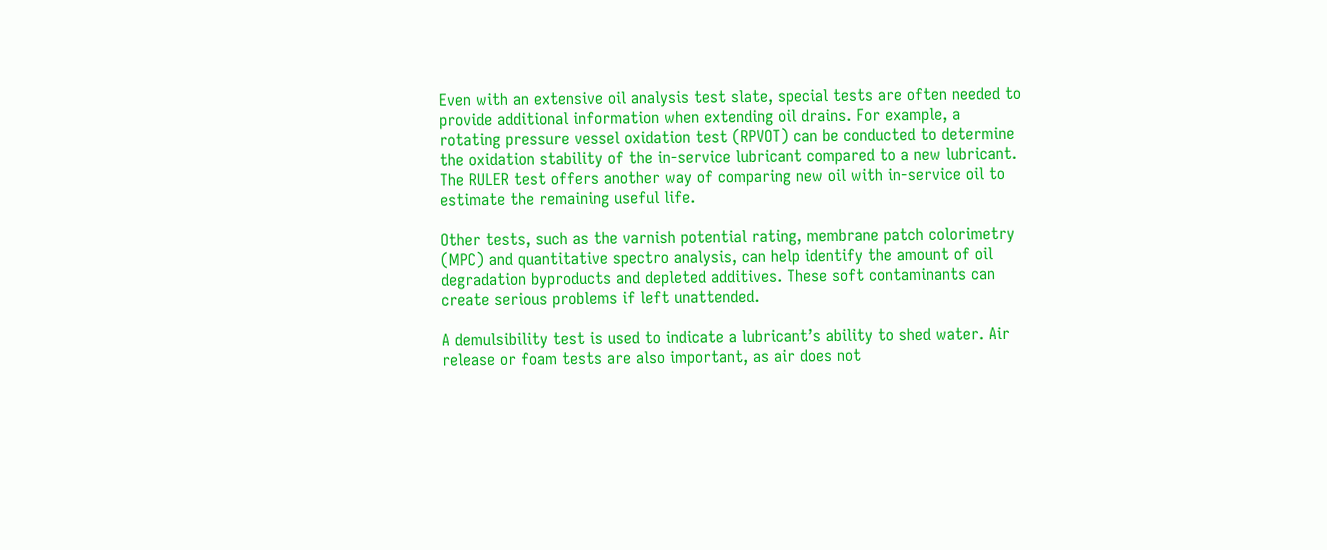Even with an extensive oil analysis test slate, special tests are often needed to provide additional information when extending oil drains. For example, a rotating pressure vessel oxidation test (RPVOT) can be conducted to determine the oxidation stability of the in-service lubricant compared to a new lubricant. The RULER test offers another way of comparing new oil with in-service oil to estimate the remaining useful life.

Other tests, such as the varnish potential rating, membrane patch colorimetry (MPC) and quantitative spectro analysis, can help identify the amount of oil degradation byproducts and depleted additives. These soft contaminants can create serious problems if left unattended.

A demulsibility test is used to indicate a lubricant’s ability to shed water. Air release or foam tests are also important, as air does not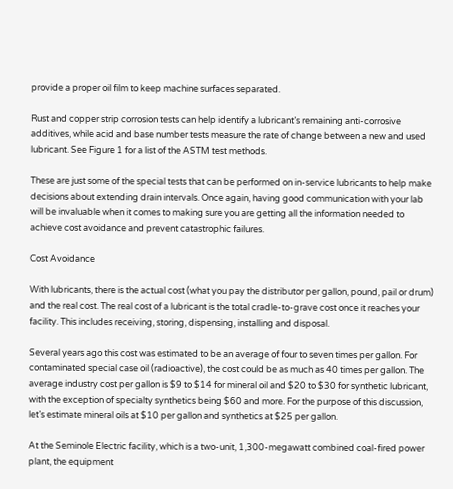provide a proper oil film to keep machine surfaces separated.

Rust and copper strip corrosion tests can help identify a lubricant’s remaining anti-corrosive additives, while acid and base number tests measure the rate of change between a new and used lubricant. See Figure 1 for a list of the ASTM test methods.

These are just some of the special tests that can be performed on in-service lubricants to help make decisions about extending drain intervals. Once again, having good communication with your lab will be invaluable when it comes to making sure you are getting all the information needed to achieve cost avoidance and prevent catastrophic failures.

Cost Avoidance

With lubricants, there is the actual cost (what you pay the distributor per gallon, pound, pail or drum) and the real cost. The real cost of a lubricant is the total cradle-to-grave cost once it reaches your facility. This includes receiving, storing, dispensing, installing and disposal.

Several years ago this cost was estimated to be an average of four to seven times per gallon. For contaminated special case oil (radioactive), the cost could be as much as 40 times per gallon. The average industry cost per gallon is $9 to $14 for mineral oil and $20 to $30 for synthetic lubricant, with the exception of specialty synthetics being $60 and more. For the purpose of this discussion, let’s estimate mineral oils at $10 per gallon and synthetics at $25 per gallon.

At the Seminole Electric facility, which is a two-unit, 1,300-megawatt combined coal-fired power plant, the equipment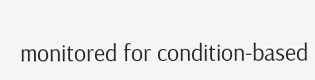monitored for condition-based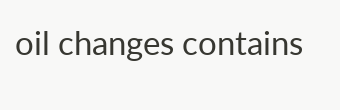oil changes contains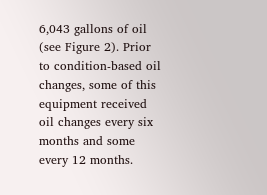6,043 gallons of oil (see Figure 2). Prior to condition-based oil changes, some of this equipment received oil changes every six months and some every 12 months.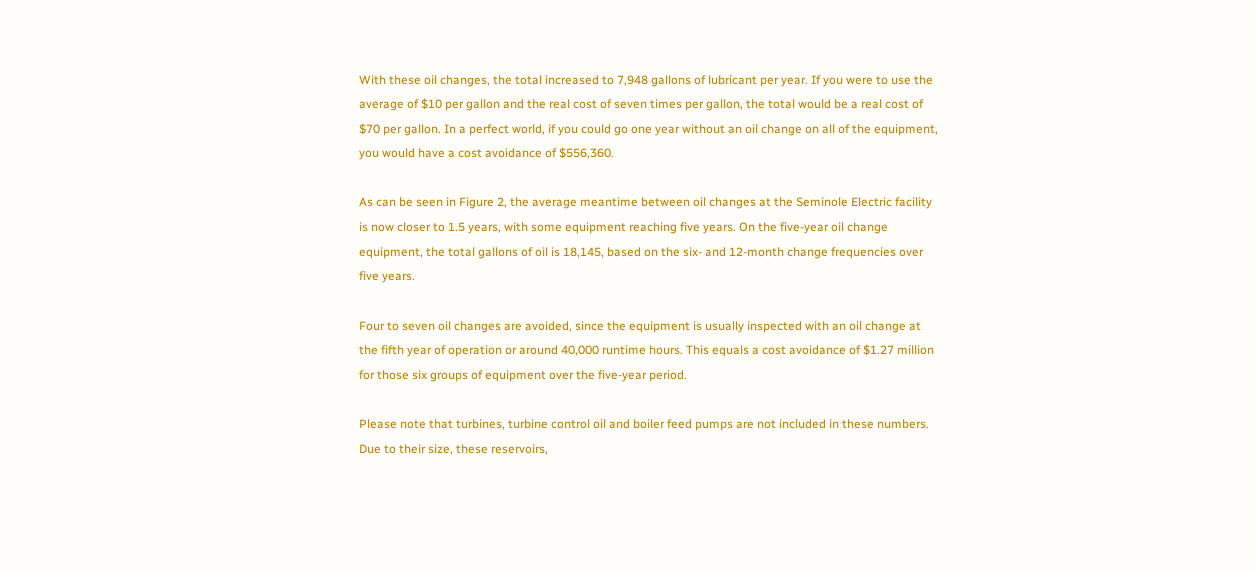With these oil changes, the total increased to 7,948 gallons of lubricant per year. If you were to use the average of $10 per gallon and the real cost of seven times per gallon, the total would be a real cost of $70 per gallon. In a perfect world, if you could go one year without an oil change on all of the equipment, you would have a cost avoidance of $556,360.

As can be seen in Figure 2, the average meantime between oil changes at the Seminole Electric facility is now closer to 1.5 years, with some equipment reaching five years. On the five-year oil change equipment, the total gallons of oil is 18,145, based on the six- and 12-month change frequencies over five years.

Four to seven oil changes are avoided, since the equipment is usually inspected with an oil change at the fifth year of operation or around 40,000 runtime hours. This equals a cost avoidance of $1.27 million for those six groups of equipment over the five-year period.

Please note that turbines, turbine control oil and boiler feed pumps are not included in these numbers. Due to their size, these reservoirs,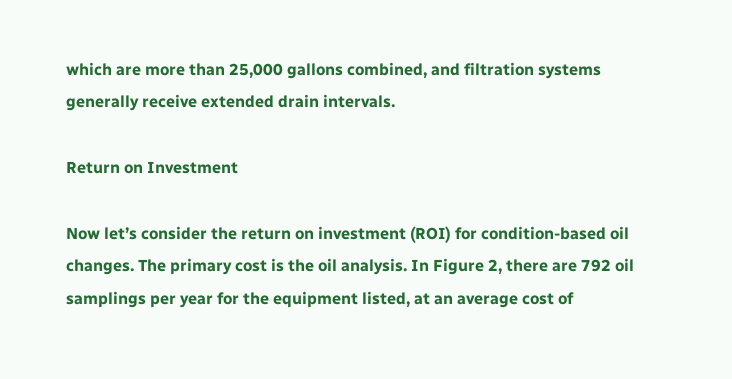which are more than 25,000 gallons combined, and filtration systems generally receive extended drain intervals.

Return on Investment

Now let’s consider the return on investment (ROI) for condition-based oil changes. The primary cost is the oil analysis. In Figure 2, there are 792 oil samplings per year for the equipment listed, at an average cost of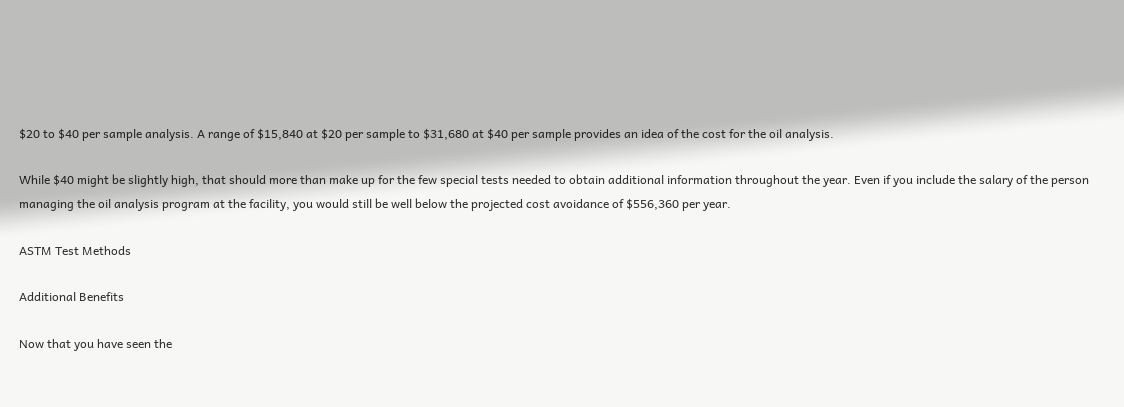$20 to $40 per sample analysis. A range of $15,840 at $20 per sample to $31,680 at $40 per sample provides an idea of the cost for the oil analysis.

While $40 might be slightly high, that should more than make up for the few special tests needed to obtain additional information throughout the year. Even if you include the salary of the person managing the oil analysis program at the facility, you would still be well below the projected cost avoidance of $556,360 per year.

ASTM Test Methods

Additional Benefits

Now that you have seen the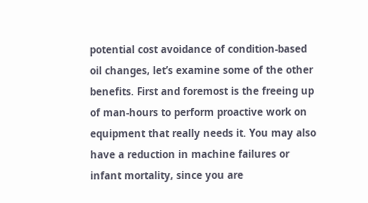potential cost avoidance of condition-based oil changes, let’s examine some of the other benefits. First and foremost is the freeing up of man-hours to perform proactive work on equipment that really needs it. You may also have a reduction in machine failures or infant mortality, since you are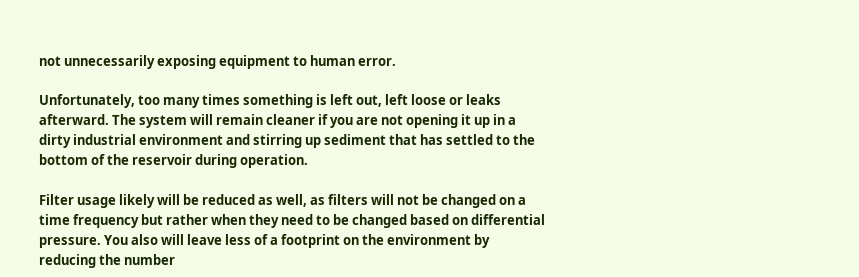not unnecessarily exposing equipment to human error.

Unfortunately, too many times something is left out, left loose or leaks afterward. The system will remain cleaner if you are not opening it up in a dirty industrial environment and stirring up sediment that has settled to the bottom of the reservoir during operation.

Filter usage likely will be reduced as well, as filters will not be changed on a time frequency but rather when they need to be changed based on differential pressure. You also will leave less of a footprint on the environment by reducing the number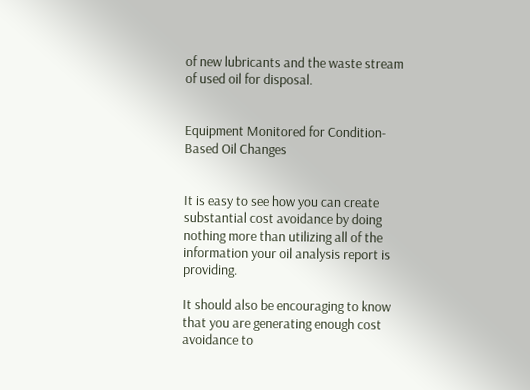of new lubricants and the waste stream of used oil for disposal.


Equipment Monitored for Condition-Based Oil Changes


It is easy to see how you can create substantial cost avoidance by doing nothing more than utilizing all of the information your oil analysis report is providing.

It should also be encouraging to know that you are generating enough cost avoidance to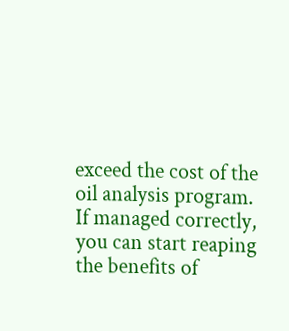exceed the cost of the oil analysis program. If managed correctly, you can start reaping the benefits of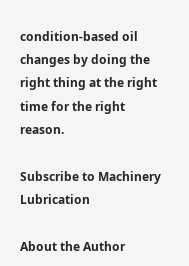condition-based oil changes by doing the right thing at the right time for the right reason.

Subscribe to Machinery Lubrication

About the Author